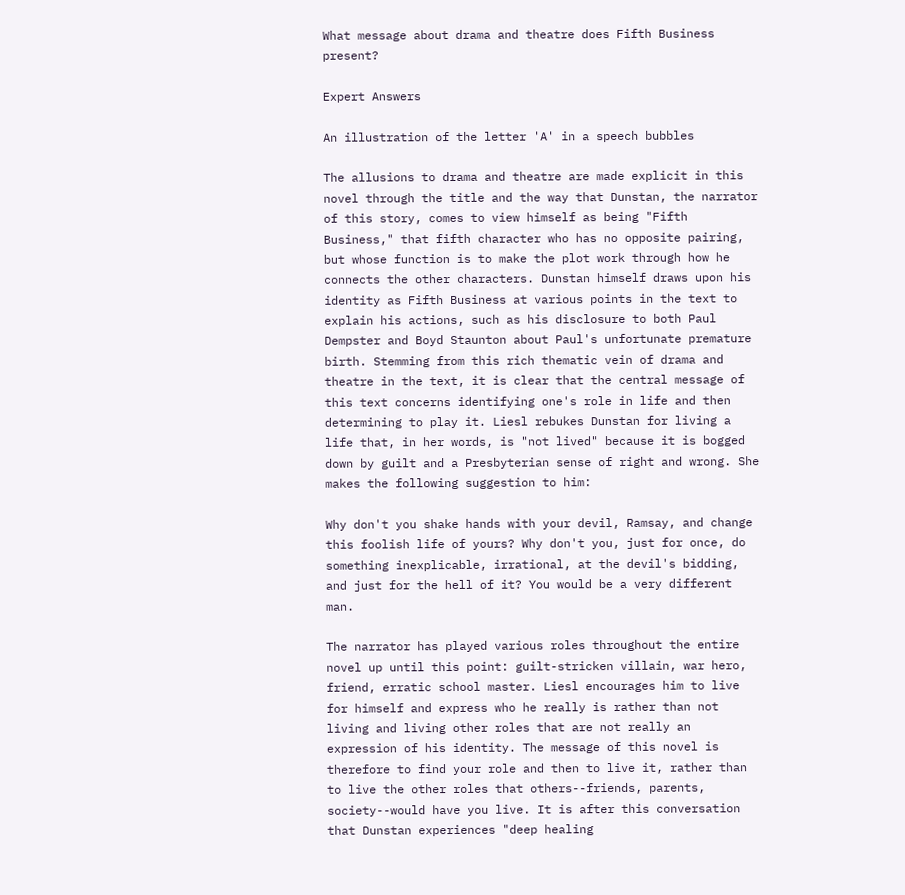What message about drama and theatre does Fifth Business present?

Expert Answers

An illustration of the letter 'A' in a speech bubbles

The allusions to drama and theatre are made explicit in this novel through the title and the way that Dunstan, the narrator of this story, comes to view himself as being "Fifth Business," that fifth character who has no opposite pairing, but whose function is to make the plot work through how he connects the other characters. Dunstan himself draws upon his identity as Fifth Business at various points in the text to explain his actions, such as his disclosure to both Paul Dempster and Boyd Staunton about Paul's unfortunate premature birth. Stemming from this rich thematic vein of drama and theatre in the text, it is clear that the central message of this text concerns identifying one's role in life and then determining to play it. Liesl rebukes Dunstan for living a life that, in her words, is "not lived" because it is bogged down by guilt and a Presbyterian sense of right and wrong. She makes the following suggestion to him:

Why don't you shake hands with your devil, Ramsay, and change this foolish life of yours? Why don't you, just for once, do something inexplicable, irrational, at the devil's bidding, and just for the hell of it? You would be a very different man.

The narrator has played various roles throughout the entire novel up until this point: guilt-stricken villain, war hero, friend, erratic school master. Liesl encourages him to live for himself and express who he really is rather than not living and living other roles that are not really an expression of his identity. The message of this novel is therefore to find your role and then to live it, rather than to live the other roles that others--friends, parents, society--would have you live. It is after this conversation that Dunstan experiences "deep healing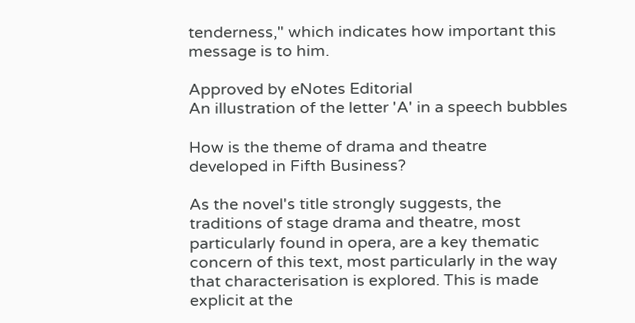tenderness," which indicates how important this message is to him.

Approved by eNotes Editorial
An illustration of the letter 'A' in a speech bubbles

How is the theme of drama and theatre developed in Fifth Business?

As the novel's title strongly suggests, the traditions of stage drama and theatre, most particularly found in opera, are a key thematic concern of this text, most particularly in the way that characterisation is explored. This is made explicit at the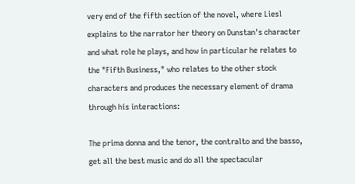very end of the fifth section of the novel, where Liesl explains to the narrator her theory on Dunstan's character and what role he plays, and how in particular he relates to the "Fifth Business," who relates to the other stock characters and produces the necessary element of drama through his interactions:

The prima donna and the tenor, the contralto and the basso, get all the best music and do all the spectacular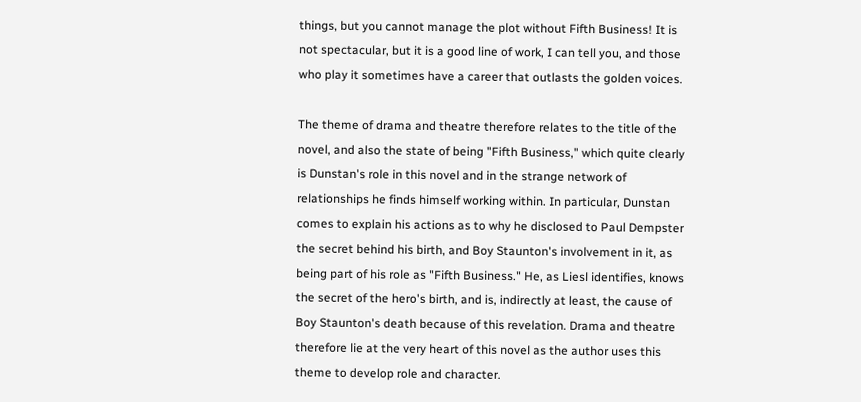things, but you cannot manage the plot without Fifth Business! It is not spectacular, but it is a good line of work, I can tell you, and those who play it sometimes have a career that outlasts the golden voices.

The theme of drama and theatre therefore relates to the title of the novel, and also the state of being "Fifth Business," which quite clearly is Dunstan's role in this novel and in the strange network of relationships he finds himself working within. In particular, Dunstan comes to explain his actions as to why he disclosed to Paul Dempster the secret behind his birth, and Boy Staunton's involvement in it, as being part of his role as "Fifth Business." He, as Liesl identifies, knows the secret of the hero's birth, and is, indirectly at least, the cause of Boy Staunton's death because of this revelation. Drama and theatre therefore lie at the very heart of this novel as the author uses this theme to develop role and character.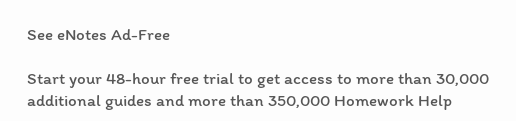See eNotes Ad-Free

Start your 48-hour free trial to get access to more than 30,000 additional guides and more than 350,000 Homework Help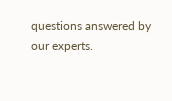questions answered by our experts.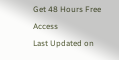Get 48 Hours Free Access
Last Updated on